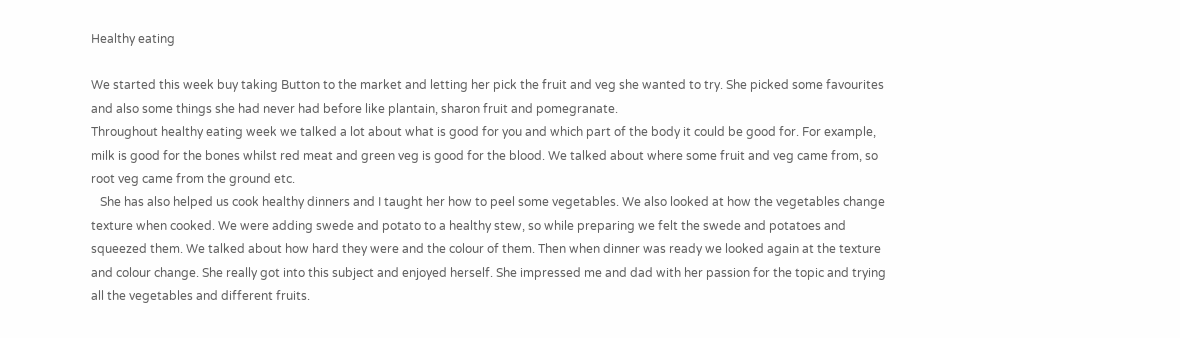Healthy eating

We started this week buy taking Button to the market and letting her pick the fruit and veg she wanted to try. She picked some favourites and also some things she had never had before like plantain, sharon fruit and pomegranate.
Throughout healthy eating week we talked a lot about what is good for you and which part of the body it could be good for. For example, milk is good for the bones whilst red meat and green veg is good for the blood. We talked about where some fruit and veg came from, so root veg came from the ground etc.
   She has also helped us cook healthy dinners and I taught her how to peel some vegetables. We also looked at how the vegetables change texture when cooked. We were adding swede and potato to a healthy stew, so while preparing we felt the swede and potatoes and squeezed them. We talked about how hard they were and the colour of them. Then when dinner was ready we looked again at the texture and colour change. She really got into this subject and enjoyed herself. She impressed me and dad with her passion for the topic and trying all the vegetables and different fruits.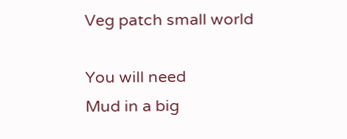Veg patch small world

You will need
Mud in a big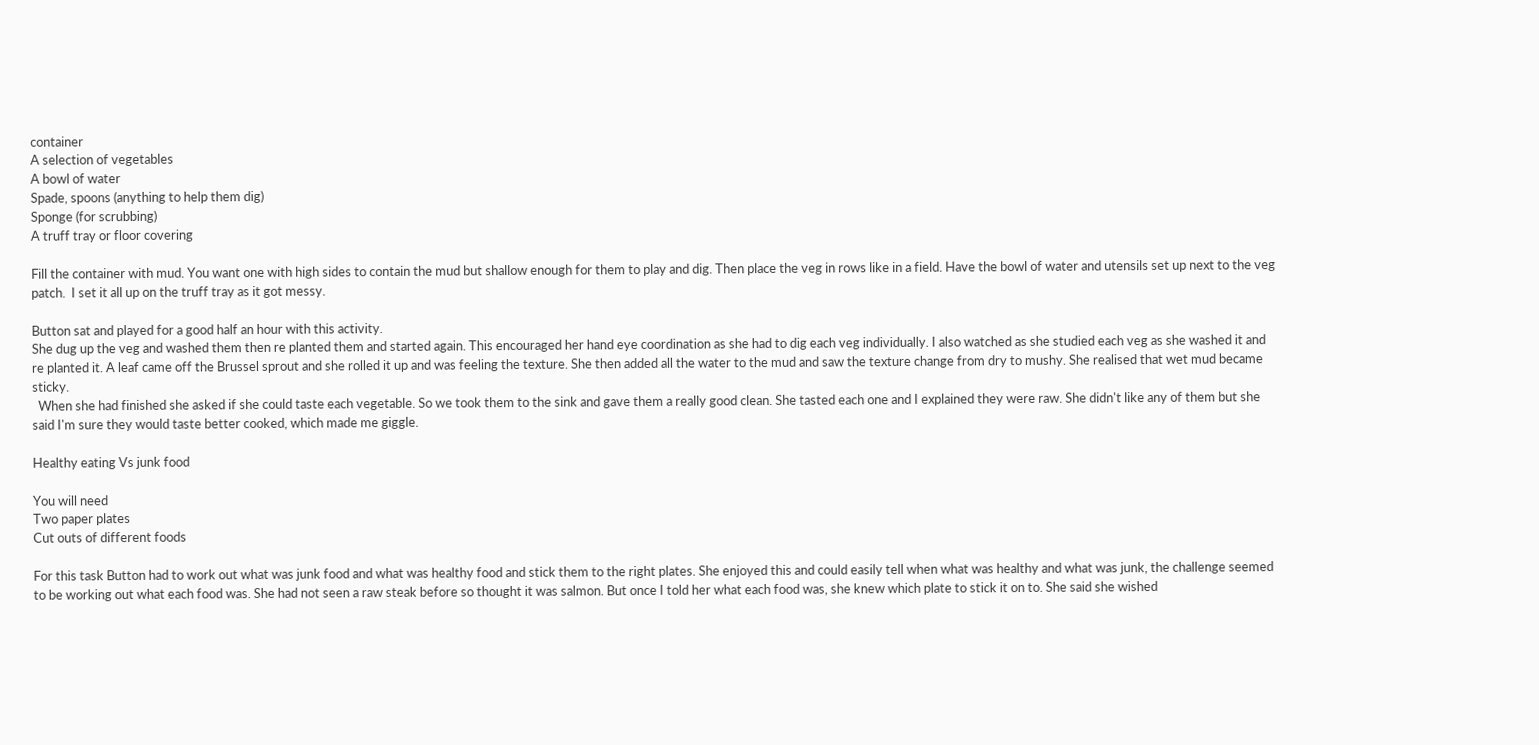container
A selection of vegetables
A bowl of water
Spade, spoons (anything to help them dig)
Sponge (for scrubbing)
A truff tray or floor covering

Fill the container with mud. You want one with high sides to contain the mud but shallow enough for them to play and dig. Then place the veg in rows like in a field. Have the bowl of water and utensils set up next to the veg patch.  I set it all up on the truff tray as it got messy.

Button sat and played for a good half an hour with this activity.
She dug up the veg and washed them then re planted them and started again. This encouraged her hand eye coordination as she had to dig each veg individually. I also watched as she studied each veg as she washed it and re planted it. A leaf came off the Brussel sprout and she rolled it up and was feeling the texture. She then added all the water to the mud and saw the texture change from dry to mushy. She realised that wet mud became sticky.
  When she had finished she asked if she could taste each vegetable. So we took them to the sink and gave them a really good clean. She tasted each one and I explained they were raw. She didn't like any of them but she said I'm sure they would taste better cooked, which made me giggle.

Healthy eating Vs junk food

You will need
Two paper plates
Cut outs of different foods

For this task Button had to work out what was junk food and what was healthy food and stick them to the right plates. She enjoyed this and could easily tell when what was healthy and what was junk, the challenge seemed to be working out what each food was. She had not seen a raw steak before so thought it was salmon. But once I told her what each food was, she knew which plate to stick it on to. She said she wished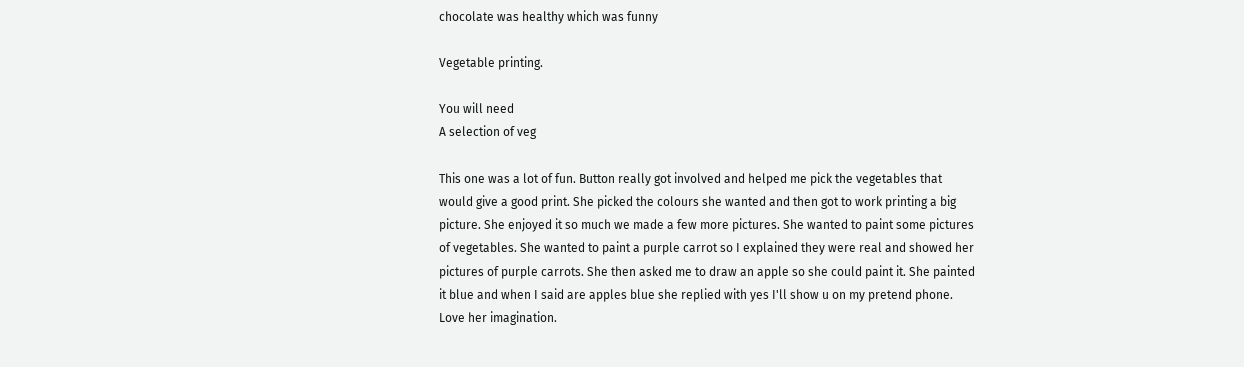chocolate was healthy which was funny

Vegetable printing.

You will need
A selection of veg

This one was a lot of fun. Button really got involved and helped me pick the vegetables that would give a good print. She picked the colours she wanted and then got to work printing a big picture. She enjoyed it so much we made a few more pictures. She wanted to paint some pictures of vegetables. She wanted to paint a purple carrot so I explained they were real and showed her pictures of purple carrots. She then asked me to draw an apple so she could paint it. She painted it blue and when I said are apples blue she replied with yes I'll show u on my pretend phone. Love her imagination.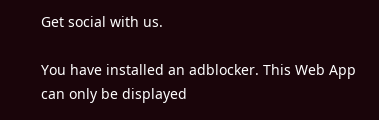Get social with us.

You have installed an adblocker. This Web App can only be displayed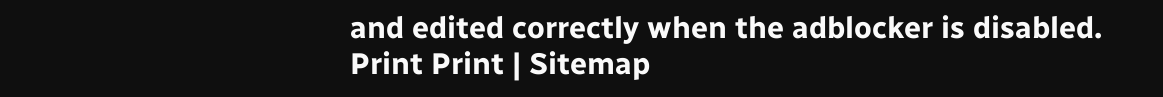and edited correctly when the adblocker is disabled.
Print Print | Sitemap